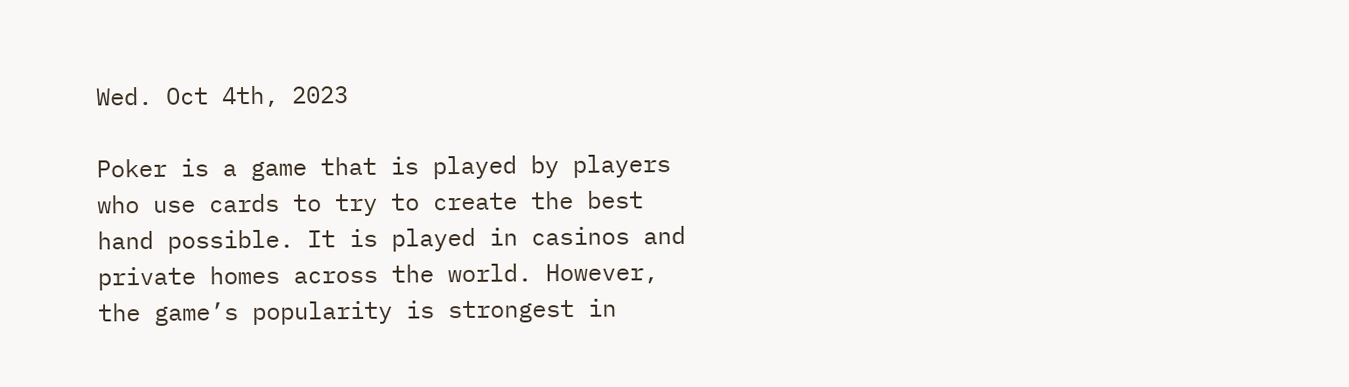Wed. Oct 4th, 2023

Poker is a game that is played by players who use cards to try to create the best hand possible. It is played in casinos and private homes across the world. However, the game’s popularity is strongest in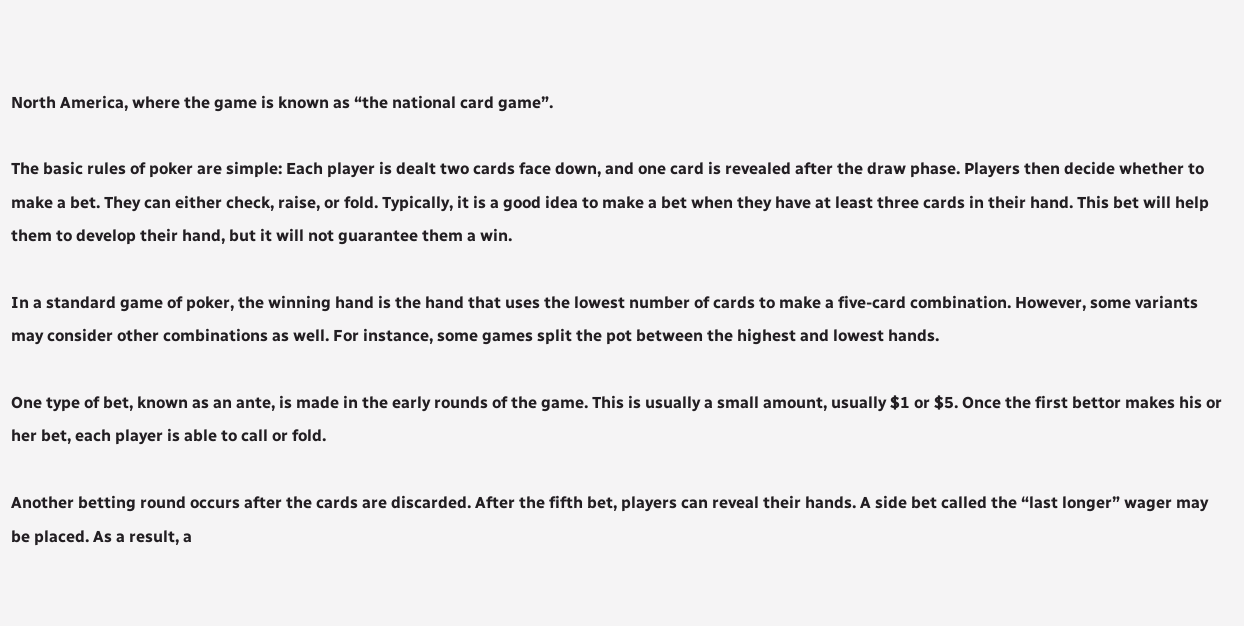North America, where the game is known as “the national card game”.

The basic rules of poker are simple: Each player is dealt two cards face down, and one card is revealed after the draw phase. Players then decide whether to make a bet. They can either check, raise, or fold. Typically, it is a good idea to make a bet when they have at least three cards in their hand. This bet will help them to develop their hand, but it will not guarantee them a win.

In a standard game of poker, the winning hand is the hand that uses the lowest number of cards to make a five-card combination. However, some variants may consider other combinations as well. For instance, some games split the pot between the highest and lowest hands.

One type of bet, known as an ante, is made in the early rounds of the game. This is usually a small amount, usually $1 or $5. Once the first bettor makes his or her bet, each player is able to call or fold.

Another betting round occurs after the cards are discarded. After the fifth bet, players can reveal their hands. A side bet called the “last longer” wager may be placed. As a result, a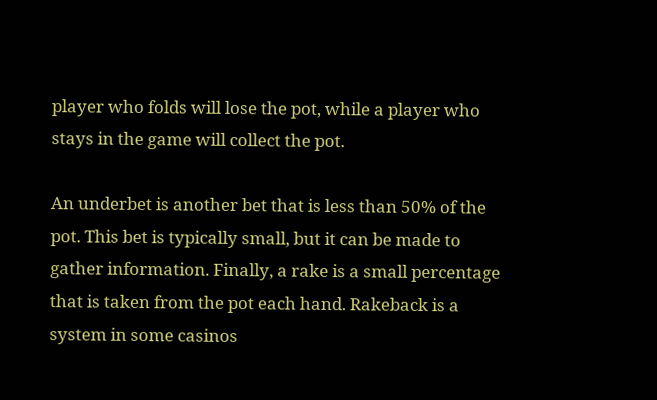player who folds will lose the pot, while a player who stays in the game will collect the pot.

An underbet is another bet that is less than 50% of the pot. This bet is typically small, but it can be made to gather information. Finally, a rake is a small percentage that is taken from the pot each hand. Rakeback is a system in some casinos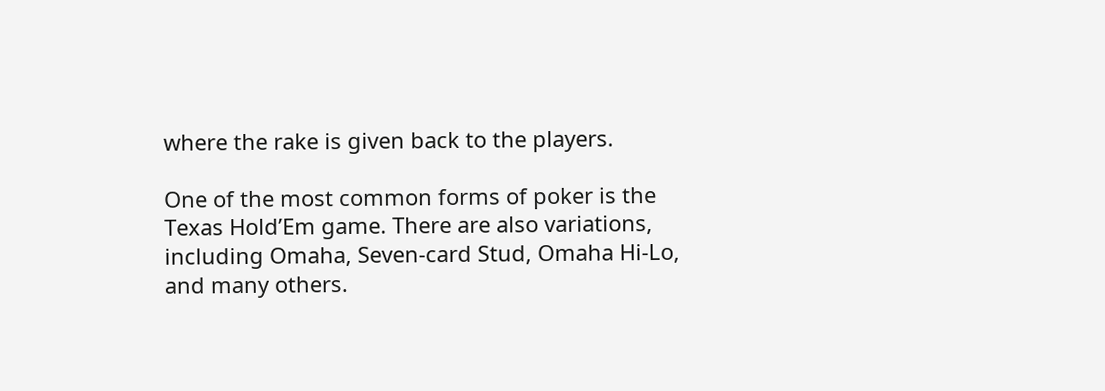where the rake is given back to the players.

One of the most common forms of poker is the Texas Hold’Em game. There are also variations, including Omaha, Seven-card Stud, Omaha Hi-Lo, and many others.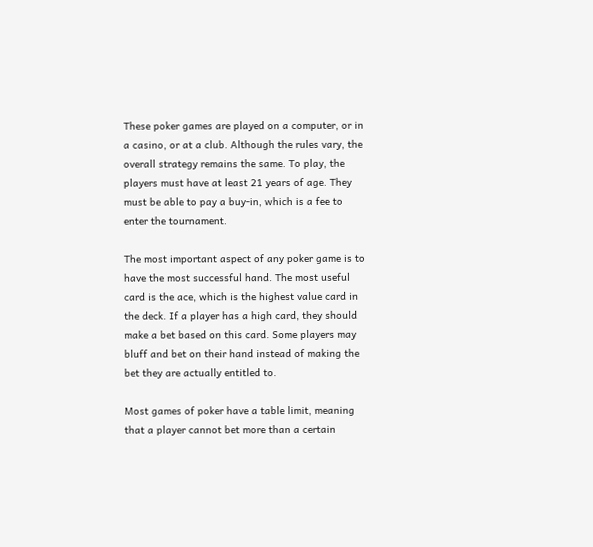These poker games are played on a computer, or in a casino, or at a club. Although the rules vary, the overall strategy remains the same. To play, the players must have at least 21 years of age. They must be able to pay a buy-in, which is a fee to enter the tournament.

The most important aspect of any poker game is to have the most successful hand. The most useful card is the ace, which is the highest value card in the deck. If a player has a high card, they should make a bet based on this card. Some players may bluff and bet on their hand instead of making the bet they are actually entitled to.

Most games of poker have a table limit, meaning that a player cannot bet more than a certain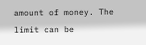amount of money. The limit can be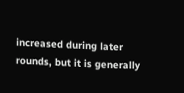increased during later rounds, but it is generally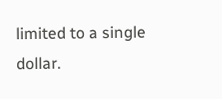limited to a single dollar.